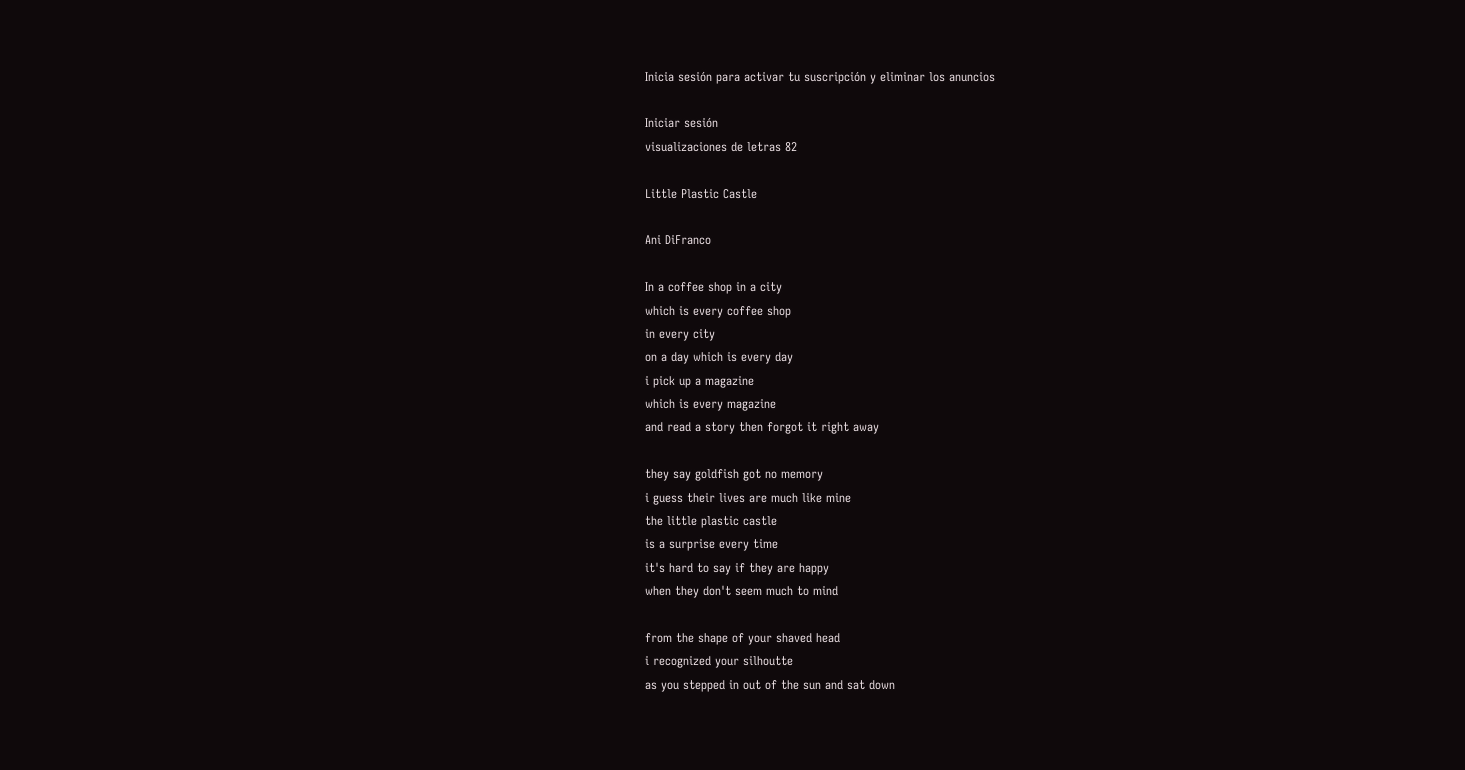Inicia sesión para activar tu suscripción y eliminar los anuncios

Iniciar sesión
visualizaciones de letras 82

Little Plastic Castle

Ani DiFranco

In a coffee shop in a city
which is every coffee shop
in every city
on a day which is every day
i pick up a magazine
which is every magazine
and read a story then forgot it right away

they say goldfish got no memory
i guess their lives are much like mine
the little plastic castle
is a surprise every time
it's hard to say if they are happy
when they don't seem much to mind

from the shape of your shaved head
i recognized your silhoutte
as you stepped in out of the sun and sat down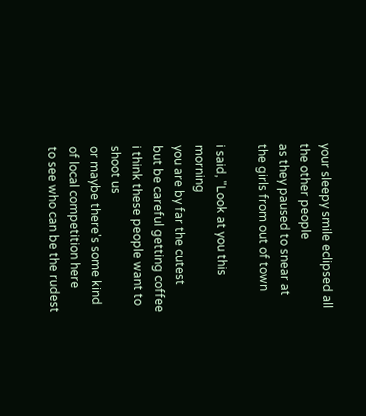your sleepy smile eclipsed all the other people
as they paused to snear at the girls from out of town

i said, "Look at you this morning
you are by far the cutest
but be careful getting coffee
i think these people want to shoot us
or maybe there's some kind of local competition here
to see who can be the rudest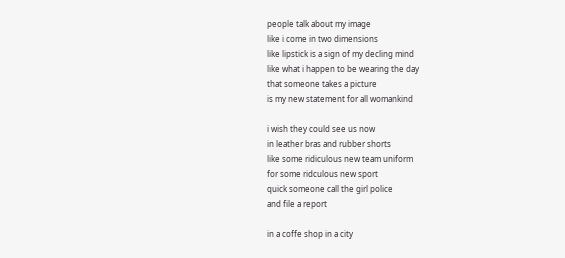people talk about my image
like i come in two dimensions
like lipstick is a sign of my decling mind
like what i happen to be wearing the day
that someone takes a picture
is my new statement for all womankind

i wish they could see us now
in leather bras and rubber shorts
like some ridiculous new team uniform
for some ridculous new sport
quick someone call the girl police
and file a report

in a coffe shop in a city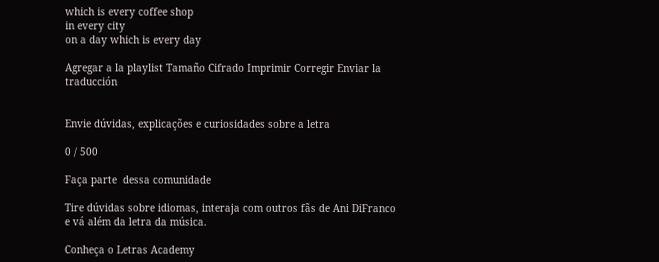which is every coffee shop
in every city
on a day which is every day

Agregar a la playlist Tamaño Cifrado Imprimir Corregir Enviar la traducción


Envie dúvidas, explicações e curiosidades sobre a letra

0 / 500

Faça parte  dessa comunidade

Tire dúvidas sobre idiomas, interaja com outros fãs de Ani DiFranco e vá além da letra da música.

Conheça o Letras Academy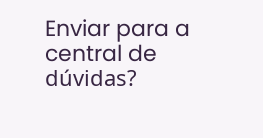Enviar para a central de dúvidas?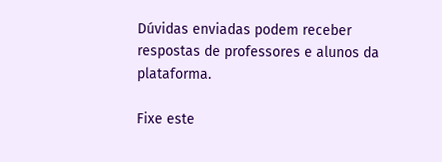Dúvidas enviadas podem receber respostas de professores e alunos da plataforma.

Fixe este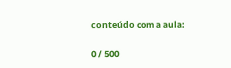conteúdo com a aula:

0 / 500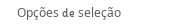Opções de seleção